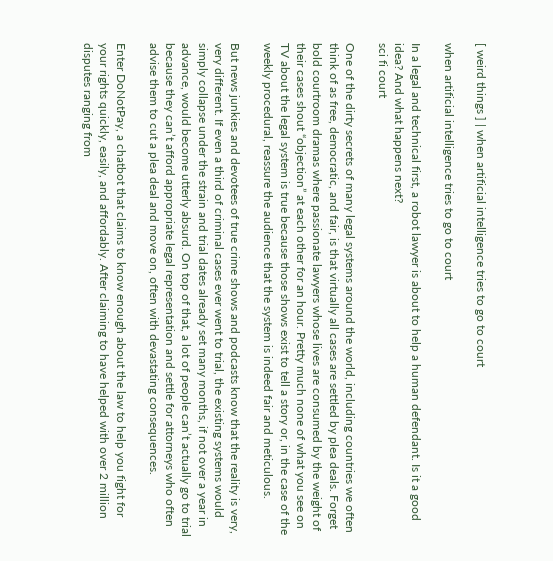[ weird things ] | when artificial intelligence tries to go to court

when artificial intelligence tries to go to court

In a legal and technical first, a robot lawyer is about to help a human defendant. Is it a good idea? And what happens next?
sci fi court

One of the dirty secrets of many legal systems around the world, including countries we often think of as free, democratic, and fair, is that virtually all cases are settled by plea deals. Forget bold courtroom dramas where passionate lawyers whose lives are consumed by the weight of their cases shout “objection” at each other for an hour. Pretty much none of what you see on TV about the legal system is true because those shows exist to tell a story or, in the case of the weekly procedural, reassure the audience that the system is indeed fair and meticulous.

But news junkies and devotees of true crime shows and podcasts know that the reality is very, very different. If even a third of criminal cases ever went to trial, the existing systems would simply collapse under the strain and trial dates already set many months, if not over a year in advance, would become utterly absurd. On top of that, a lot of people can’t actually go to trial because they can’t afford appropriate legal representation and settle for attorneys who often advise them to cut a plea deal and move on, often with devastating consequences.

Enter DoNotPay, a chatbot that claims to know enough about the law to help you fight for your rights quickly, easily, and affordably. After claiming to have helped with over 2 million disputes ranging from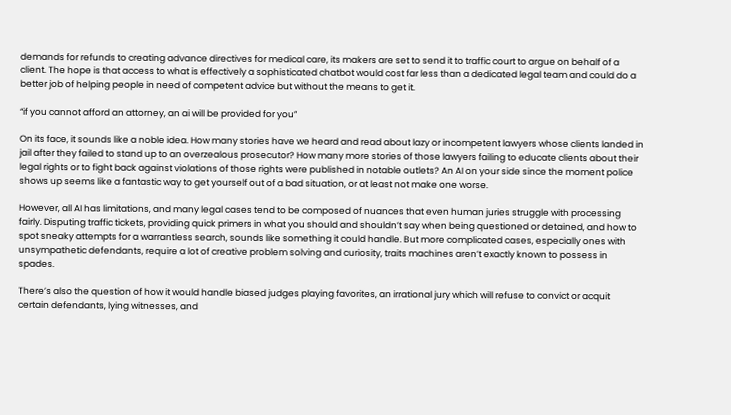demands for refunds to creating advance directives for medical care, its makers are set to send it to traffic court to argue on behalf of a client. The hope is that access to what is effectively a sophisticated chatbot would cost far less than a dedicated legal team and could do a better job of helping people in need of competent advice but without the means to get it.

“if you cannot afford an attorney, an ai will be provided for you”

On its face, it sounds like a noble idea. How many stories have we heard and read about lazy or incompetent lawyers whose clients landed in jail after they failed to stand up to an overzealous prosecutor? How many more stories of those lawyers failing to educate clients about their legal rights or to fight back against violations of those rights were published in notable outlets? An AI on your side since the moment police shows up seems like a fantastic way to get yourself out of a bad situation, or at least not make one worse.

However, all AI has limitations, and many legal cases tend to be composed of nuances that even human juries struggle with processing fairly. Disputing traffic tickets, providing quick primers in what you should and shouldn’t say when being questioned or detained, and how to spot sneaky attempts for a warrantless search, sounds like something it could handle. But more complicated cases, especially ones with unsympathetic defendants, require a lot of creative problem solving and curiosity, traits machines aren’t exactly known to possess in spades.

There’s also the question of how it would handle biased judges playing favorites, an irrational jury which will refuse to convict or acquit certain defendants, lying witnesses, and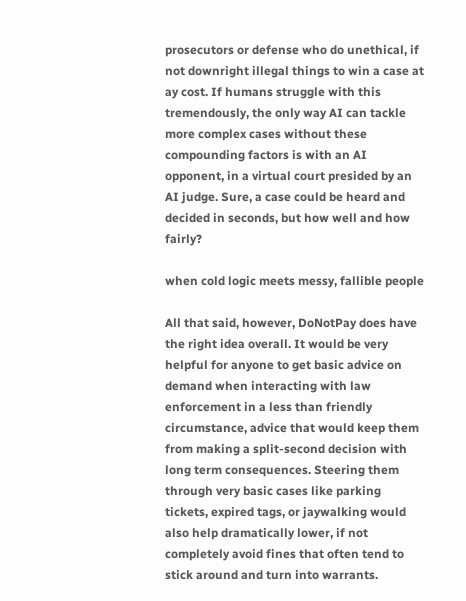prosecutors or defense who do unethical, if not downright illegal things to win a case at ay cost. If humans struggle with this tremendously, the only way AI can tackle more complex cases without these compounding factors is with an AI opponent, in a virtual court presided by an AI judge. Sure, a case could be heard and decided in seconds, but how well and how fairly?

when cold logic meets messy, fallible people

All that said, however, DoNotPay does have the right idea overall. It would be very helpful for anyone to get basic advice on demand when interacting with law enforcement in a less than friendly circumstance, advice that would keep them from making a split-second decision with long term consequences. Steering them through very basic cases like parking tickets, expired tags, or jaywalking would also help dramatically lower, if not completely avoid fines that often tend to stick around and turn into warrants.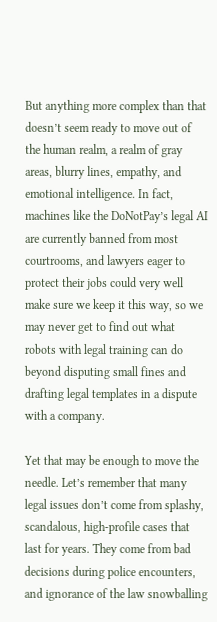But anything more complex than that doesn’t seem ready to move out of the human realm, a realm of gray areas, blurry lines, empathy, and emotional intelligence. In fact, machines like the DoNotPay’s legal AI are currently banned from most courtrooms, and lawyers eager to protect their jobs could very well make sure we keep it this way, so we may never get to find out what robots with legal training can do beyond disputing small fines and drafting legal templates in a dispute with a company.

Yet that may be enough to move the needle. Let’s remember that many legal issues don’t come from splashy, scandalous, high-profile cases that last for years. They come from bad decisions during police encounters, and ignorance of the law snowballing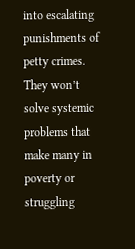into escalating punishments of petty crimes. They won’t solve systemic problems that make many in poverty or struggling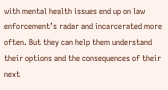with mental health issues end up on law enforcement’s radar and incarcerated more often. But they can help them understand their options and the consequences of their next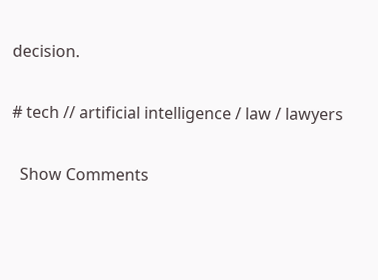decision.

# tech // artificial intelligence / law / lawyers

  Show Comments